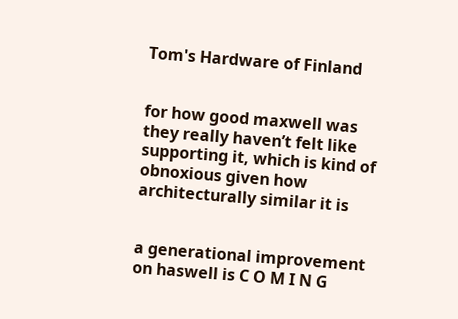Tom's Hardware of Finland


for how good maxwell was they really haven’t felt like supporting it, which is kind of obnoxious given how architecturally similar it is


a generational improvement on haswell is C O M I N G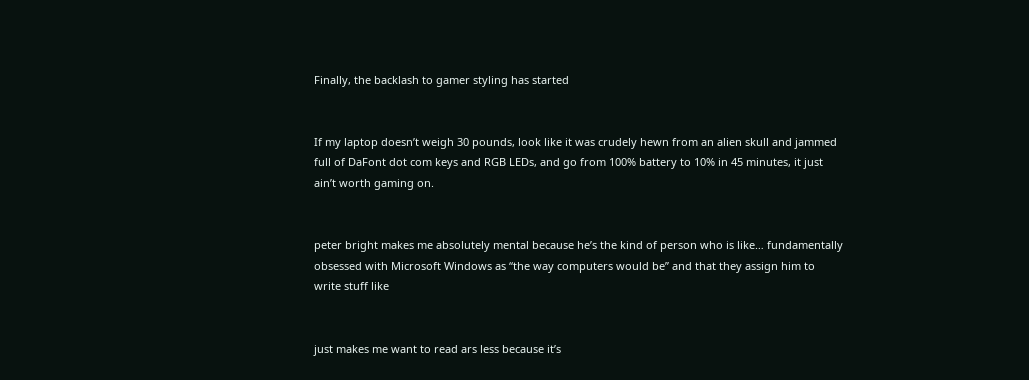Finally, the backlash to gamer styling has started


If my laptop doesn’t weigh 30 pounds, look like it was crudely hewn from an alien skull and jammed full of DaFont dot com keys and RGB LEDs, and go from 100% battery to 10% in 45 minutes, it just ain’t worth gaming on.


peter bright makes me absolutely mental because he’s the kind of person who is like… fundamentally obsessed with Microsoft Windows as “the way computers would be” and that they assign him to write stuff like


just makes me want to read ars less because it’s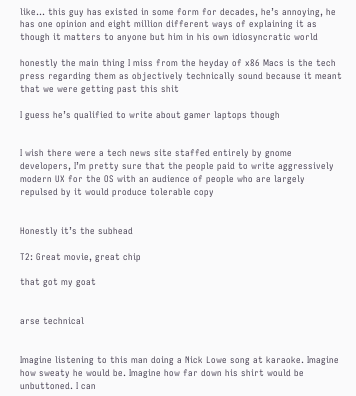like… this guy has existed in some form for decades, he’s annoying, he has one opinion and eight million different ways of explaining it as though it matters to anyone but him in his own idiosyncratic world

honestly the main thing I miss from the heyday of x86 Macs is the tech press regarding them as objectively technically sound because it meant that we were getting past this shit

I guess he’s qualified to write about gamer laptops though


I wish there were a tech news site staffed entirely by gnome developers, I’m pretty sure that the people paid to write aggressively modern UX for the OS with an audience of people who are largely repulsed by it would produce tolerable copy


Honestly it’s the subhead

T2: Great movie, great chip

that got my goat


arse technical


Imagine listening to this man doing a Nick Lowe song at karaoke. Imagine how sweaty he would be. Imagine how far down his shirt would be unbuttoned. I can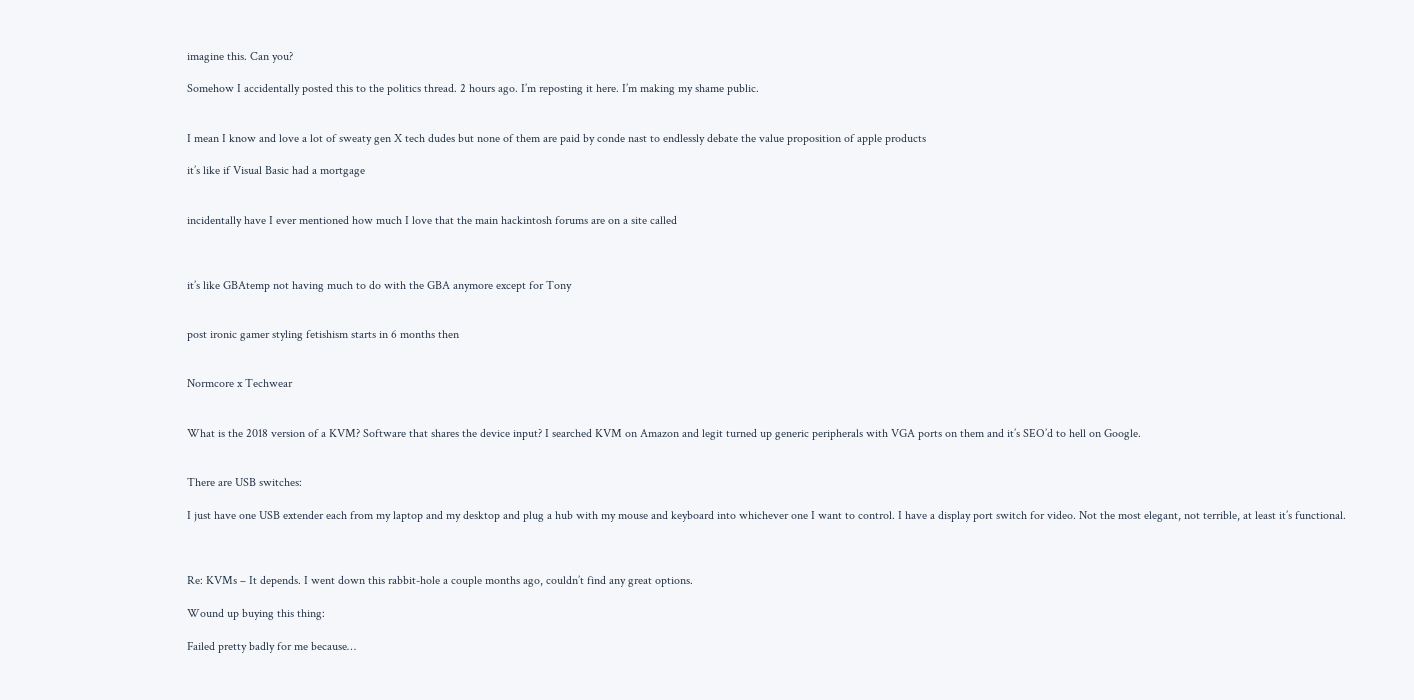imagine this. Can you?

Somehow I accidentally posted this to the politics thread. 2 hours ago. I’m reposting it here. I’m making my shame public.


I mean I know and love a lot of sweaty gen X tech dudes but none of them are paid by conde nast to endlessly debate the value proposition of apple products

it’s like if Visual Basic had a mortgage


incidentally have I ever mentioned how much I love that the main hackintosh forums are on a site called



it’s like GBAtemp not having much to do with the GBA anymore except for Tony


post ironic gamer styling fetishism starts in 6 months then


Normcore x Techwear


What is the 2018 version of a KVM? Software that shares the device input? I searched KVM on Amazon and legit turned up generic peripherals with VGA ports on them and it’s SEO’d to hell on Google.


There are USB switches:

I just have one USB extender each from my laptop and my desktop and plug a hub with my mouse and keyboard into whichever one I want to control. I have a display port switch for video. Not the most elegant, not terrible, at least it’s functional.



Re: KVMs – It depends. I went down this rabbit-hole a couple months ago, couldn’t find any great options.

Wound up buying this thing:

Failed pretty badly for me because…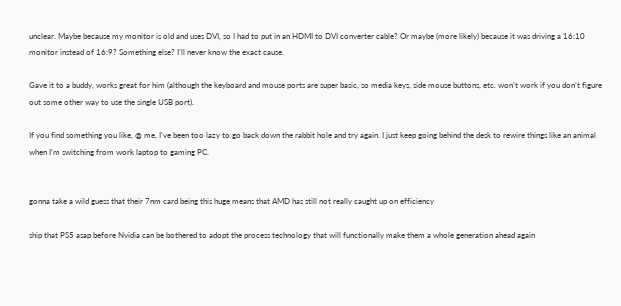unclear. Maybe because my monitor is old and uses DVI, so I had to put in an HDMI to DVI converter cable? Or maybe (more likely) because it was driving a 16:10 monitor instead of 16:9? Something else? I’ll never know the exact cause.

Gave it to a buddy, works great for him (although the keyboard and mouse ports are super basic, so media keys, side mouse buttons, etc. won’t work if you don’t figure out some other way to use the single USB port).

If you find something you like, @ me, I’ve been too lazy to go back down the rabbit hole and try again. I just keep going behind the desk to rewire things like an animal when I’m switching from work laptop to gaming PC.


gonna take a wild guess that their 7nm card being this huge means that AMD has still not really caught up on efficiency

ship that PS5 asap before Nvidia can be bothered to adopt the process technology that will functionally make them a whole generation ahead again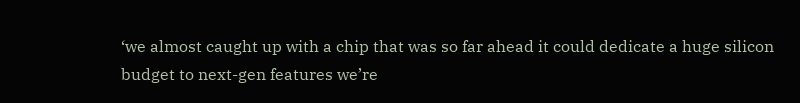‘we almost caught up with a chip that was so far ahead it could dedicate a huge silicon budget to next-gen features we’re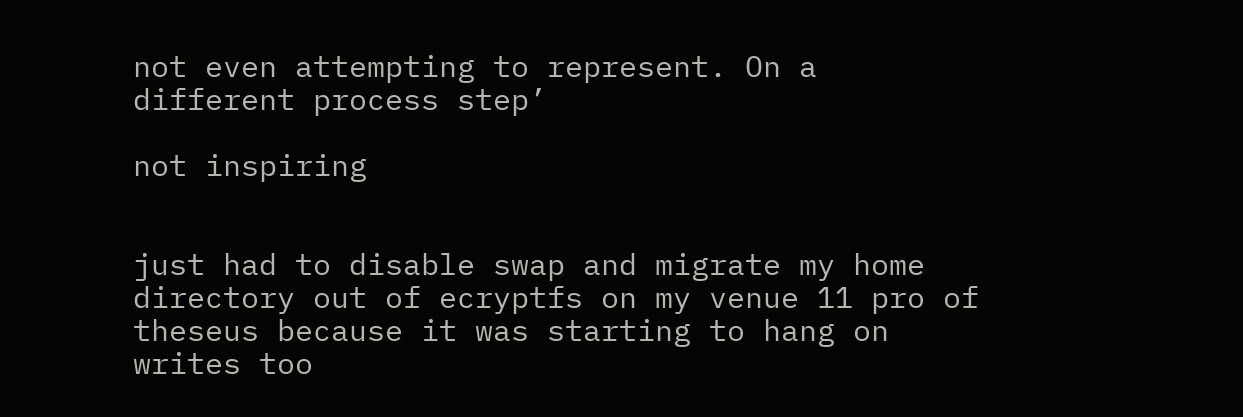not even attempting to represent. On a different process step’

not inspiring


just had to disable swap and migrate my home directory out of ecryptfs on my venue 11 pro of theseus because it was starting to hang on writes too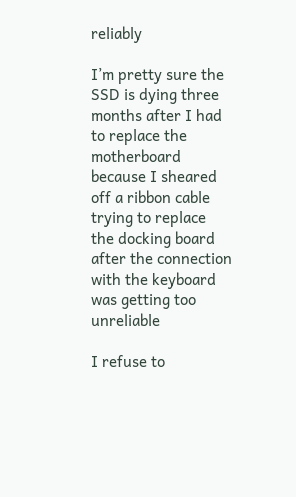reliably

I’m pretty sure the SSD is dying three months after I had to replace the motherboard because I sheared off a ribbon cable trying to replace the docking board after the connection with the keyboard was getting too unreliable

I refuse to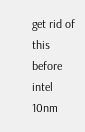get rid of this before intel 10nm